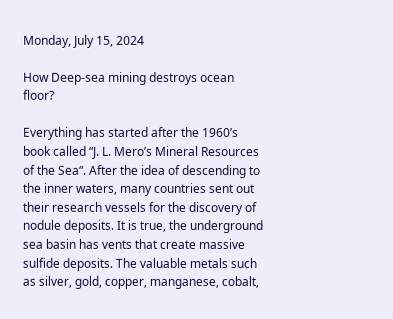Monday, July 15, 2024

How Deep-sea mining destroys ocean floor?

Everything has started after the 1960’s book called “J. L. Mero’s Mineral Resources of the Sea“. After the idea of descending to the inner waters, many countries sent out their research vessels for the discovery of nodule deposits. It is true, the underground sea basin has vents that create massive sulfide deposits. The valuable metals such as silver, gold, copper, manganese, cobalt,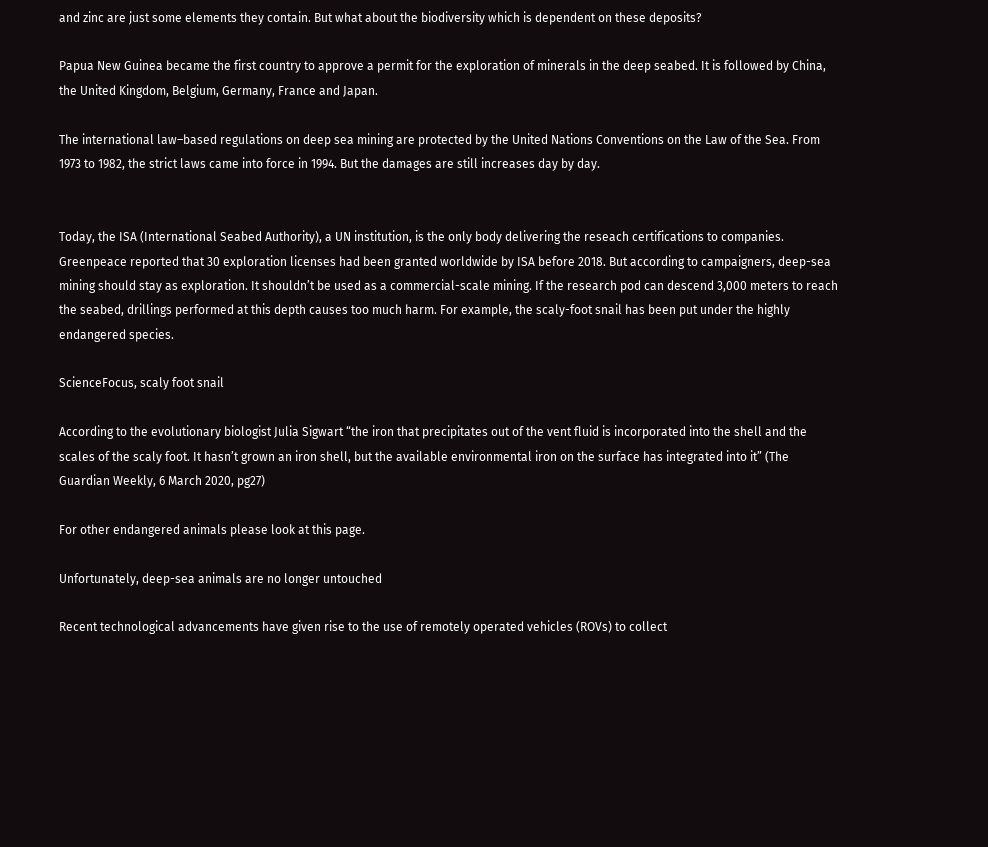and zinc are just some elements they contain. But what about the biodiversity which is dependent on these deposits?

Papua New Guinea became the first country to approve a permit for the exploration of minerals in the deep seabed. It is followed by China, the United Kingdom, Belgium, Germany, France and Japan.

The international law–based regulations on deep sea mining are protected by the United Nations Conventions on the Law of the Sea. From 1973 to 1982, the strict laws came into force in 1994. But the damages are still increases day by day.


Today, the ISA (International Seabed Authority), a UN institution, is the only body delivering the reseach certifications to companies. Greenpeace reported that 30 exploration licenses had been granted worldwide by ISA before 2018. But according to campaigners, deep-sea mining should stay as exploration. It shouldn’t be used as a commercial-scale mining. If the research pod can descend 3,000 meters to reach the seabed, drillings performed at this depth causes too much harm. For example, the scaly-foot snail has been put under the highly endangered species.

ScienceFocus, scaly foot snail

According to the evolutionary biologist Julia Sigwart “the iron that precipitates out of the vent fluid is incorporated into the shell and the scales of the scaly foot. It hasn’t grown an iron shell, but the available environmental iron on the surface has integrated into it” (The Guardian Weekly, 6 March 2020, pg27)

For other endangered animals please look at this page.

Unfortunately, deep-sea animals are no longer untouched

Recent technological advancements have given rise to the use of remotely operated vehicles (ROVs) to collect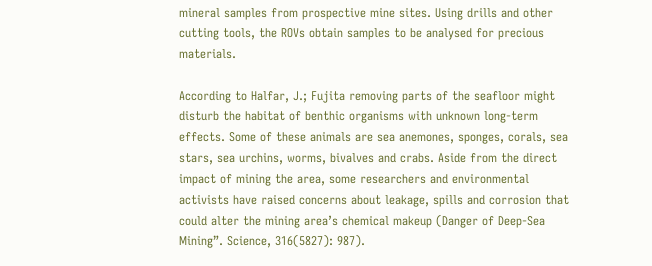mineral samples from prospective mine sites. Using drills and other cutting tools, the ROVs obtain samples to be analysed for precious materials.

According to Halfar, J.; Fujita removing parts of the seafloor might disturb the habitat of benthic organisms with unknown long-term effects. Some of these animals are sea anemones, sponges, corals, sea stars, sea urchins, worms, bivalves and crabs. Aside from the direct impact of mining the area, some researchers and environmental activists have raised concerns about leakage, spills and corrosion that could alter the mining area’s chemical makeup (Danger of Deep-Sea Mining”. Science, 316(5827): 987).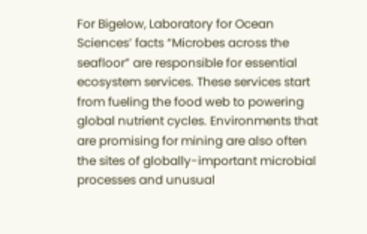For Bigelow, Laboratory for Ocean Sciences’ facts “Microbes across the seafloor” are responsible for essential ecosystem services. These services start from fueling the food web to powering global nutrient cycles. Environments that are promising for mining are also often the sites of globally-important microbial processes and unusual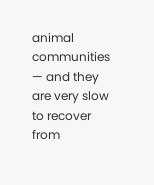animal communities — and they are very slow to recover from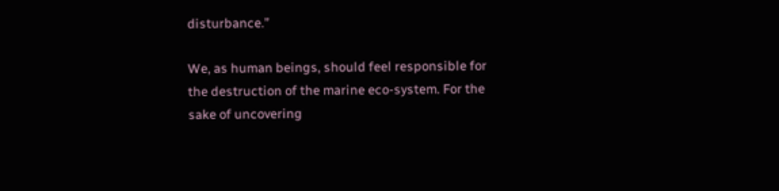disturbance.”

We, as human beings, should feel responsible for the destruction of the marine eco-system. For the sake of uncovering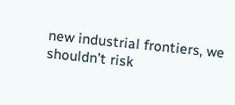new industrial frontiers, we shouldn’t risk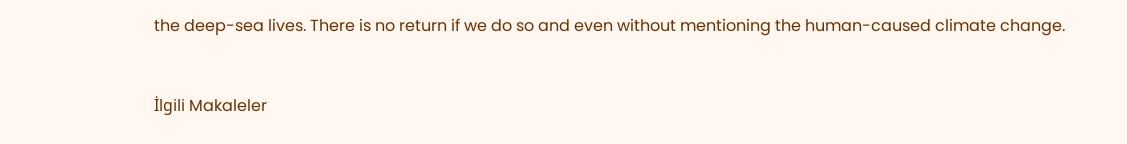the deep-sea lives. There is no return if we do so and even without mentioning the human-caused climate change.


İlgili Makaleler